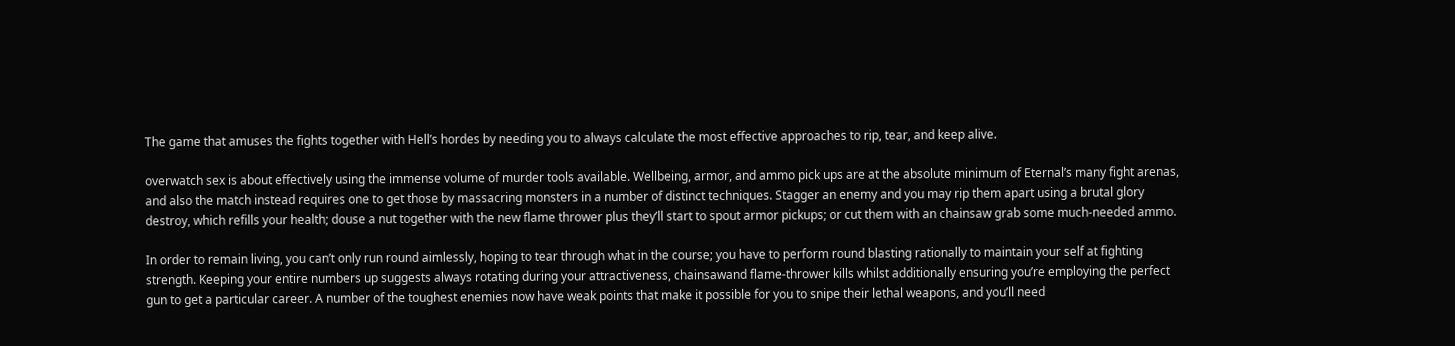The game that amuses the fights together with Hell’s hordes by needing you to always calculate the most effective approaches to rip, tear, and keep alive.

overwatch sex is about effectively using the immense volume of murder tools available. Wellbeing, armor, and ammo pick ups are at the absolute minimum of Eternal’s many fight arenas, and also the match instead requires one to get those by massacring monsters in a number of distinct techniques. Stagger an enemy and you may rip them apart using a brutal glory destroy, which refills your health; douse a nut together with the new flame thrower plus they’ll start to spout armor pickups; or cut them with an chainsaw grab some much-needed ammo.

In order to remain living, you can’t only run round aimlessly, hoping to tear through what in the course; you have to perform round blasting rationally to maintain your self at fighting strength. Keeping your entire numbers up suggests always rotating during your attractiveness, chainsawand flame-thrower kills whilst additionally ensuring you’re employing the perfect gun to get a particular career. A number of the toughest enemies now have weak points that make it possible for you to snipe their lethal weapons, and you’ll need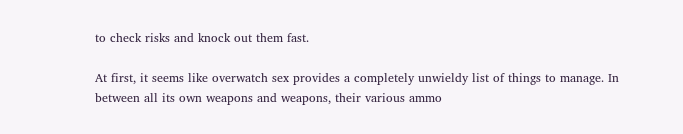to check risks and knock out them fast.

At first, it seems like overwatch sex provides a completely unwieldy list of things to manage. In between all its own weapons and weapons, their various ammo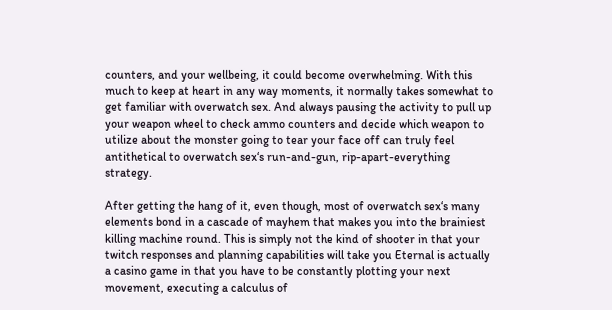counters, and your wellbeing, it could become overwhelming. With this much to keep at heart in any way moments, it normally takes somewhat to get familiar with overwatch sex. And always pausing the activity to pull up your weapon wheel to check ammo counters and decide which weapon to utilize about the monster going to tear your face off can truly feel antithetical to overwatch sex‘s run-and-gun, rip-apart-everything strategy.

After getting the hang of it, even though, most of overwatch sex‘s many elements bond in a cascade of mayhem that makes you into the brainiest killing machine round. This is simply not the kind of shooter in that your twitch responses and planning capabilities will take you Eternal is actually a casino game in that you have to be constantly plotting your next movement, executing a calculus of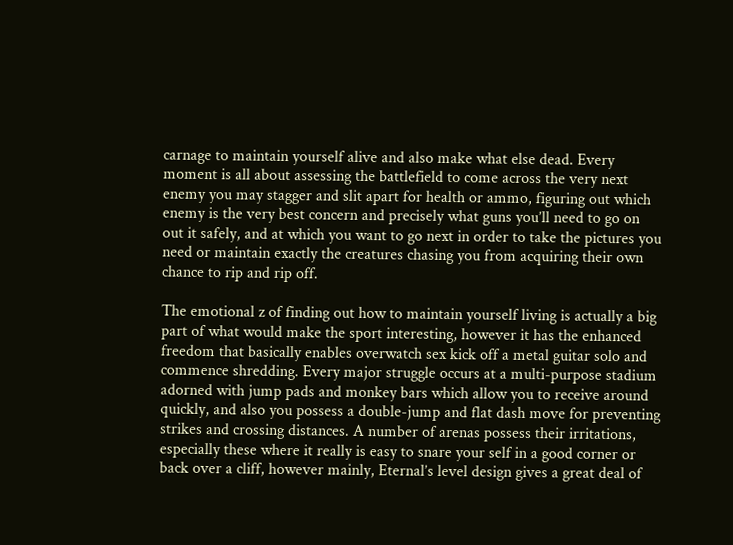carnage to maintain yourself alive and also make what else dead. Every moment is all about assessing the battlefield to come across the very next enemy you may stagger and slit apart for health or ammo, figuring out which enemy is the very best concern and precisely what guns you’ll need to go on out it safely, and at which you want to go next in order to take the pictures you need or maintain exactly the creatures chasing you from acquiring their own chance to rip and rip off.

The emotional z of finding out how to maintain yourself living is actually a big part of what would make the sport interesting, however it has the enhanced freedom that basically enables overwatch sex kick off a metal guitar solo and commence shredding. Every major struggle occurs at a multi-purpose stadium adorned with jump pads and monkey bars which allow you to receive around quickly, and also you possess a double-jump and flat dash move for preventing strikes and crossing distances. A number of arenas possess their irritations, especially these where it really is easy to snare your self in a good corner or back over a cliff, however mainly, Eternal’s level design gives a great deal of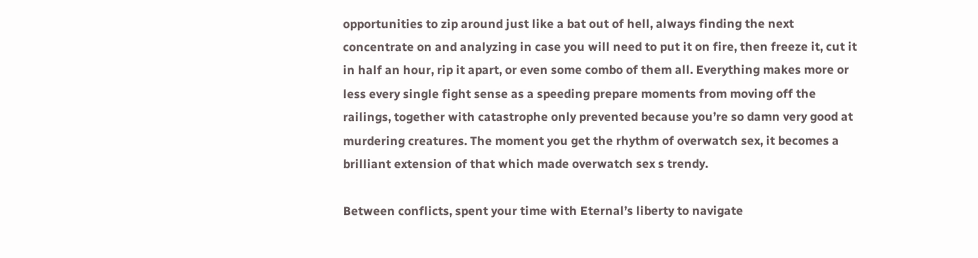opportunities to zip around just like a bat out of hell, always finding the next concentrate on and analyzing in case you will need to put it on fire, then freeze it, cut it in half an hour, rip it apart, or even some combo of them all. Everything makes more or less every single fight sense as a speeding prepare moments from moving off the railings, together with catastrophe only prevented because you’re so damn very good at murdering creatures. The moment you get the rhythm of overwatch sex, it becomes a brilliant extension of that which made overwatch sex s trendy.

Between conflicts, spent your time with Eternal’s liberty to navigate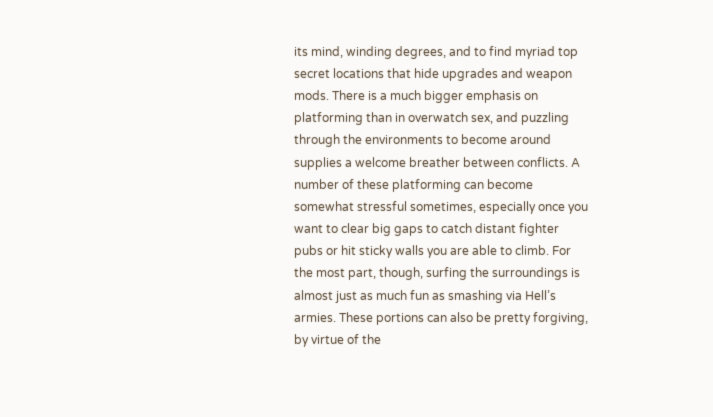its mind, winding degrees, and to find myriad top secret locations that hide upgrades and weapon mods. There is a much bigger emphasis on platforming than in overwatch sex, and puzzling through the environments to become around supplies a welcome breather between conflicts. A number of these platforming can become somewhat stressful sometimes, especially once you want to clear big gaps to catch distant fighter pubs or hit sticky walls you are able to climb. For the most part, though, surfing the surroundings is almost just as much fun as smashing via Hell’s armies. These portions can also be pretty forgiving, by virtue of the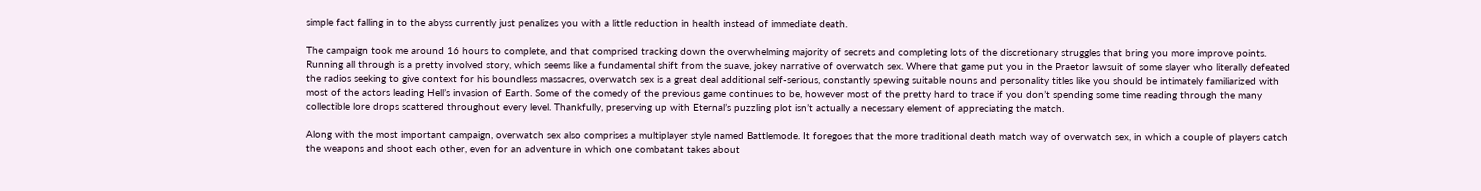simple fact falling in to the abyss currently just penalizes you with a little reduction in health instead of immediate death.

The campaign took me around 16 hours to complete, and that comprised tracking down the overwhelming majority of secrets and completing lots of the discretionary struggles that bring you more improve points. Running all through is a pretty involved story, which seems like a fundamental shift from the suave, jokey narrative of overwatch sex. Where that game put you in the Praetor lawsuit of some slayer who literally defeated the radios seeking to give context for his boundless massacres, overwatch sex is a great deal additional self-serious, constantly spewing suitable nouns and personality titles like you should be intimately familiarized with most of the actors leading Hell’s invasion of Earth. Some of the comedy of the previous game continues to be, however most of the pretty hard to trace if you don’t spending some time reading through the many collectible lore drops scattered throughout every level. Thankfully, preserving up with Eternal’s puzzling plot isn’t actually a necessary element of appreciating the match.

Along with the most important campaign, overwatch sex also comprises a multiplayer style named Battlemode. It foregoes that the more traditional death match way of overwatch sex, in which a couple of players catch the weapons and shoot each other, even for an adventure in which one combatant takes about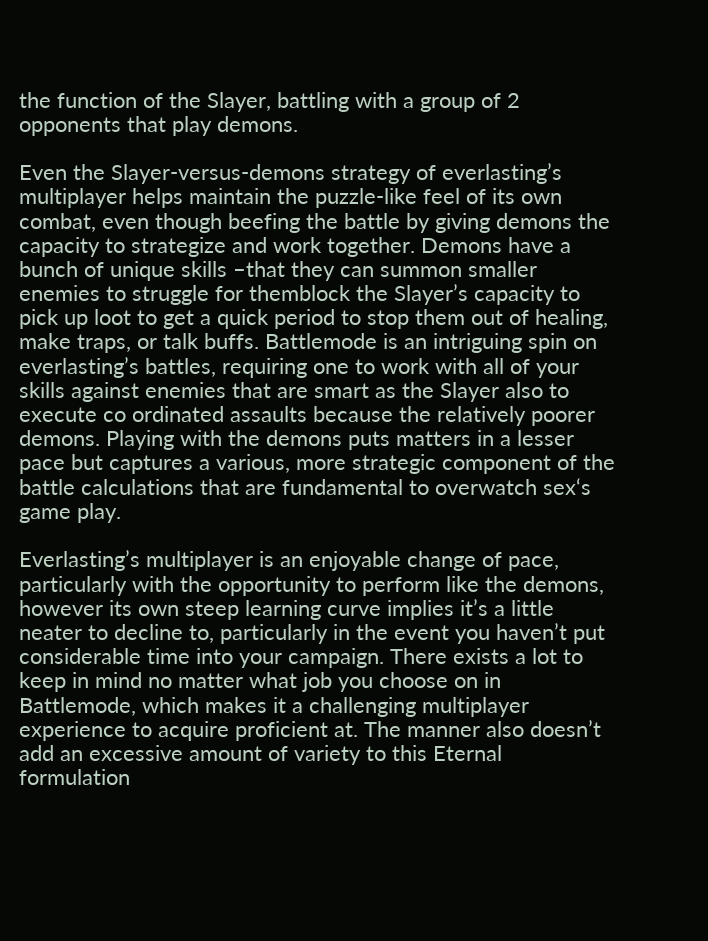the function of the Slayer, battling with a group of 2 opponents that play demons.

Even the Slayer-versus-demons strategy of everlasting’s multiplayer helps maintain the puzzle-like feel of its own combat, even though beefing the battle by giving demons the capacity to strategize and work together. Demons have a bunch of unique skills –that they can summon smaller enemies to struggle for themblock the Slayer’s capacity to pick up loot to get a quick period to stop them out of healing, make traps, or talk buffs. Battlemode is an intriguing spin on everlasting’s battles, requiring one to work with all of your skills against enemies that are smart as the Slayer also to execute co ordinated assaults because the relatively poorer demons. Playing with the demons puts matters in a lesser pace but captures a various, more strategic component of the battle calculations that are fundamental to overwatch sex‘s game play.

Everlasting’s multiplayer is an enjoyable change of pace, particularly with the opportunity to perform like the demons, however its own steep learning curve implies it’s a little neater to decline to, particularly in the event you haven’t put considerable time into your campaign. There exists a lot to keep in mind no matter what job you choose on in Battlemode, which makes it a challenging multiplayer experience to acquire proficient at. The manner also doesn’t add an excessive amount of variety to this Eternal formulation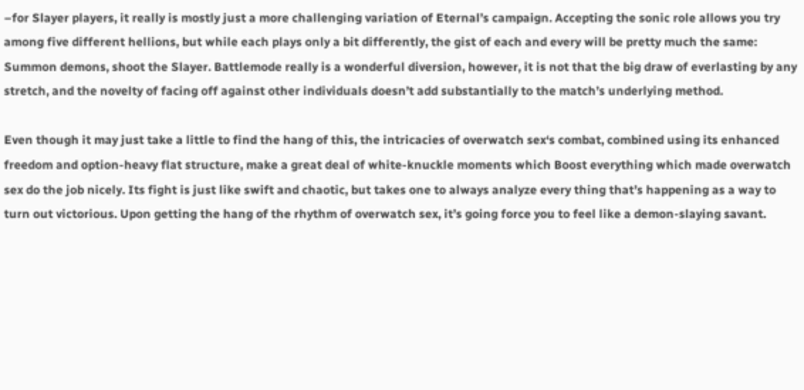–for Slayer players, it really is mostly just a more challenging variation of Eternal’s campaign. Accepting the sonic role allows you try among five different hellions, but while each plays only a bit differently, the gist of each and every will be pretty much the same: Summon demons, shoot the Slayer. Battlemode really is a wonderful diversion, however, it is not that the big draw of everlasting by any stretch, and the novelty of facing off against other individuals doesn’t add substantially to the match’s underlying method.

Even though it may just take a little to find the hang of this, the intricacies of overwatch sex‘s combat, combined using its enhanced freedom and option-heavy flat structure, make a great deal of white-knuckle moments which Boost everything which made overwatch sex do the job nicely. Its fight is just like swift and chaotic, but takes one to always analyze every thing that’s happening as a way to turn out victorious. Upon getting the hang of the rhythm of overwatch sex, it’s going force you to feel like a demon-slaying savant.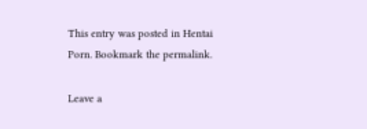This entry was posted in Hentai Porn. Bookmark the permalink.

Leave a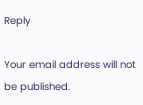Reply

Your email address will not be published.